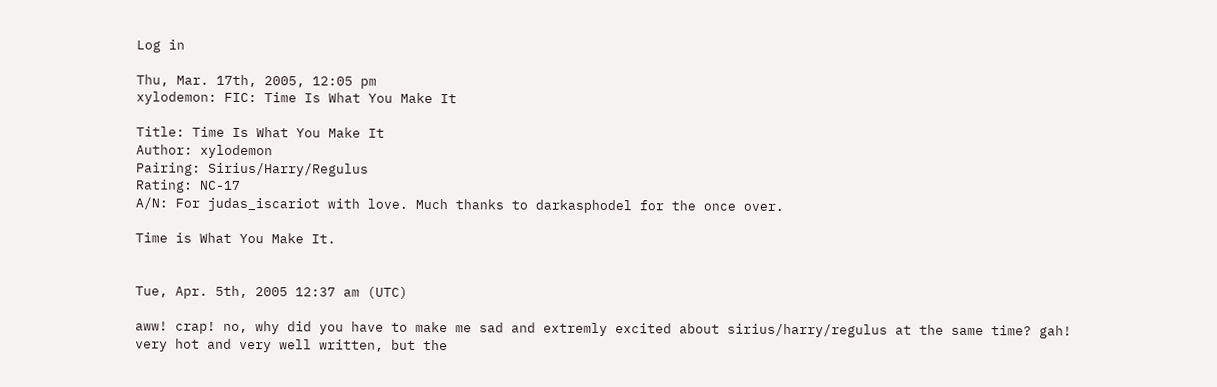Log in

Thu, Mar. 17th, 2005, 12:05 pm
xylodemon: FIC: Time Is What You Make It

Title: Time Is What You Make It
Author: xylodemon
Pairing: Sirius/Harry/Regulus
Rating: NC-17
A/N: For judas_iscariot with love. Much thanks to darkasphodel for the once over.

Time is What You Make It.


Tue, Apr. 5th, 2005 12:37 am (UTC)

aww! crap! no, why did you have to make me sad and extremly excited about sirius/harry/regulus at the same time? gah! very hot and very well written, but the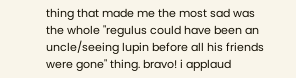thing that made me the most sad was the whole "regulus could have been an uncle/seeing lupin before all his friends were gone" thing. bravo! i applaud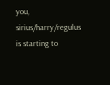you, sirius/harry/regulus is starting to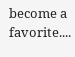become a favorite....